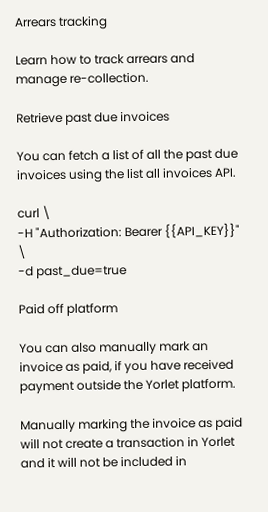Arrears tracking

Learn how to track arrears and manage re-collection.

Retrieve past due invoices

You can fetch a list of all the past due invoices using the list all invoices API.

curl \
-H "Authorization: Bearer {{API_KEY}}" \
-d past_due=true

Paid off platform

You can also manually mark an invoice as paid, if you have received payment outside the Yorlet platform.

Manually marking the invoice as paid will not create a transaction in Yorlet and it will not be included in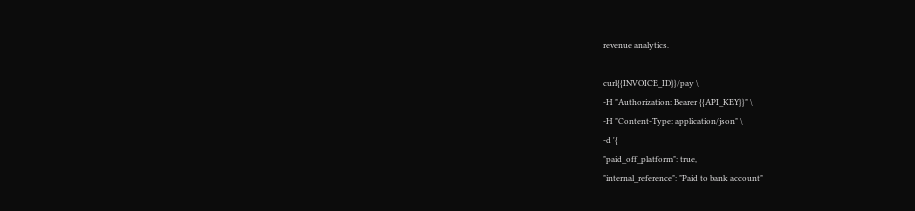revenue analytics.

curl{{INVOICE_ID}}/pay \
-H "Authorization: Bearer {{API_KEY}}" \
-H "Content-Type: application/json" \
-d '{
"paid_off_platform": true,
"internal_reference": "Paid to bank account"